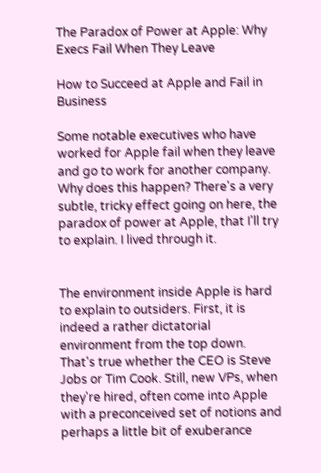The Paradox of Power at Apple: Why Execs Fail When They Leave

How to Succeed at Apple and Fail in Business

Some notable executives who have worked for Apple fail when they leave and go to work for another company. Why does this happen? There's a very subtle, tricky effect going on here, the paradox of power at Apple, that I'll try to explain. I lived through it.


The environment inside Apple is hard to explain to outsiders. First, it is indeed a rather dictatorial environment from the top down. That's true whether the CEO is Steve Jobs or Tim Cook. Still, new VPs, when they're hired, often come into Apple with a preconceived set of notions and perhaps a little bit of exuberance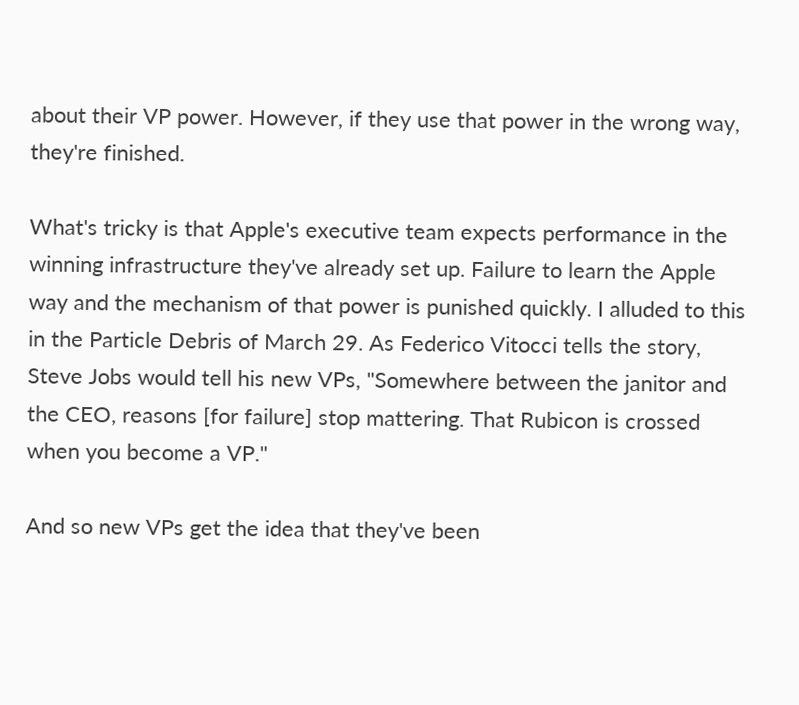about their VP power. However, if they use that power in the wrong way, they're finished.

What's tricky is that Apple's executive team expects performance in the winning infrastructure they've already set up. Failure to learn the Apple way and the mechanism of that power is punished quickly. I alluded to this in the Particle Debris of March 29. As Federico Vitocci tells the story, Steve Jobs would tell his new VPs, "Somewhere between the janitor and the CEO, reasons [for failure] stop mattering. That Rubicon is crossed when you become a VP."

And so new VPs get the idea that they've been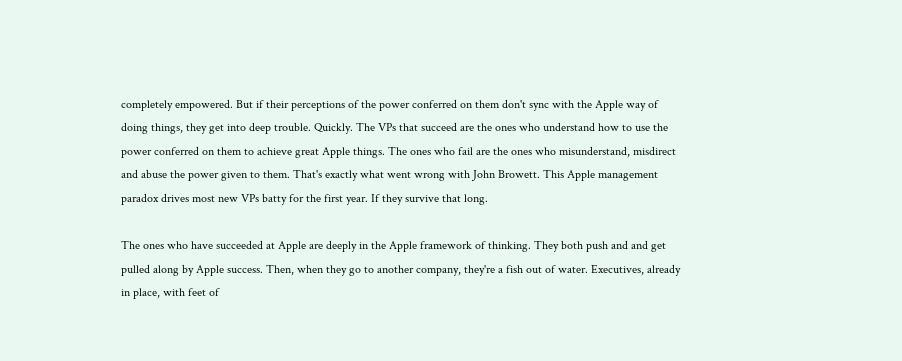completely empowered. But if their perceptions of the power conferred on them don't sync with the Apple way of doing things, they get into deep trouble. Quickly. The VPs that succeed are the ones who understand how to use the power conferred on them to achieve great Apple things. The ones who fail are the ones who misunderstand, misdirect and abuse the power given to them. That's exactly what went wrong with John Browett. This Apple management paradox drives most new VPs batty for the first year. If they survive that long.

The ones who have succeeded at Apple are deeply in the Apple framework of thinking. They both push and and get pulled along by Apple success. Then, when they go to another company, they're a fish out of water. Executives, already in place, with feet of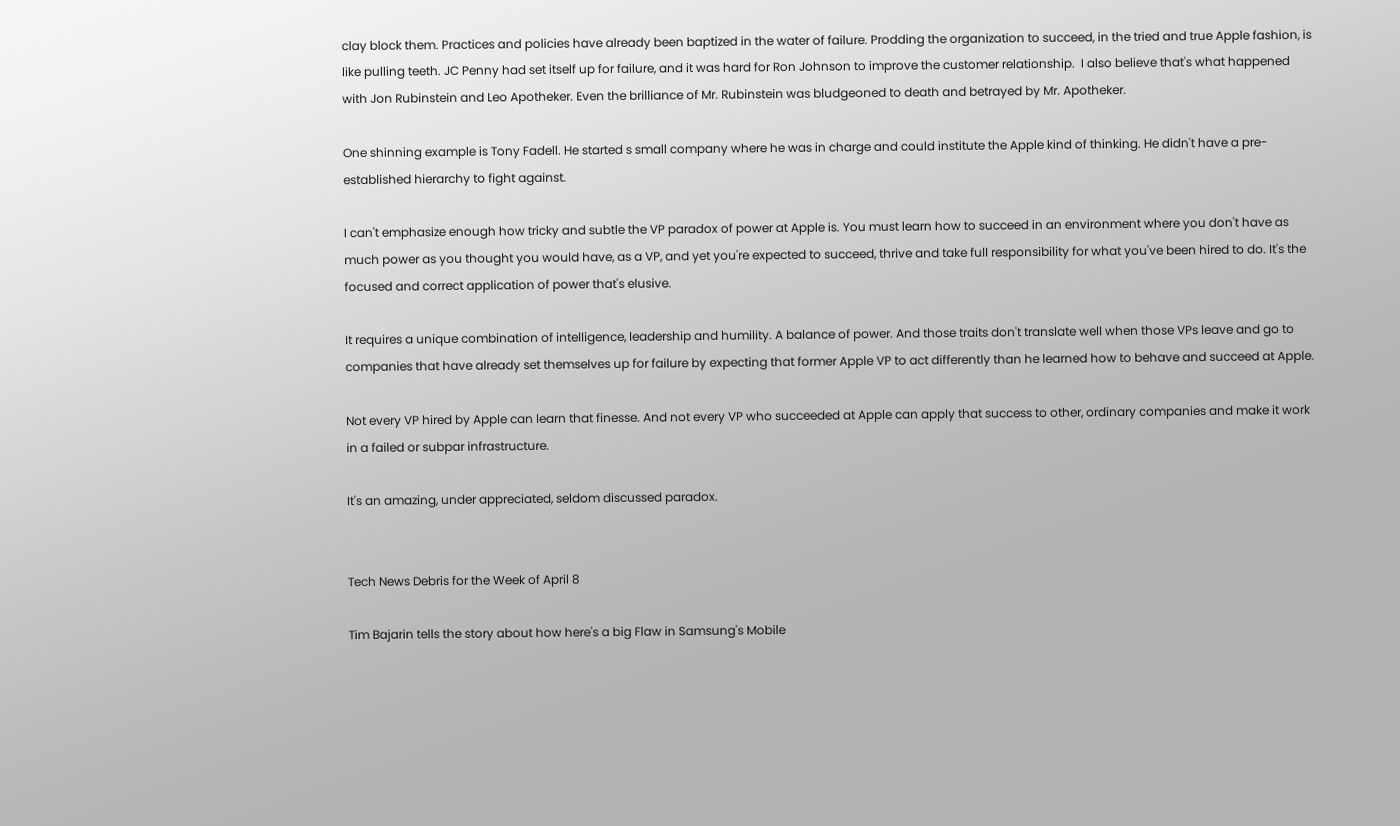clay block them. Practices and policies have already been baptized in the water of failure. Prodding the organization to succeed, in the tried and true Apple fashion, is like pulling teeth. JC Penny had set itself up for failure, and it was hard for Ron Johnson to improve the customer relationship.  I also believe that's what happened with Jon Rubinstein and Leo Apotheker. Even the brilliance of Mr. Rubinstein was bludgeoned to death and betrayed by Mr. Apotheker.

One shinning example is Tony Fadell. He started s small company where he was in charge and could institute the Apple kind of thinking. He didn't have a pre-established hierarchy to fight against.

I can't emphasize enough how tricky and subtle the VP paradox of power at Apple is. You must learn how to succeed in an environment where you don't have as much power as you thought you would have, as a VP, and yet you're expected to succeed, thrive and take full responsibility for what you've been hired to do. It's the focused and correct application of power that's elusive.

It requires a unique combination of intelligence, leadership and humility. A balance of power. And those traits don't translate well when those VPs leave and go to companies that have already set themselves up for failure by expecting that former Apple VP to act differently than he learned how to behave and succeed at Apple.

Not every VP hired by Apple can learn that finesse. And not every VP who succeeded at Apple can apply that success to other, ordinary companies and make it work in a failed or subpar infrastructure.

It's an amazing, under appreciated, seldom discussed paradox.


Tech News Debris for the Week of April 8

Tim Bajarin tells the story about how here's a big Flaw in Samsung's Mobile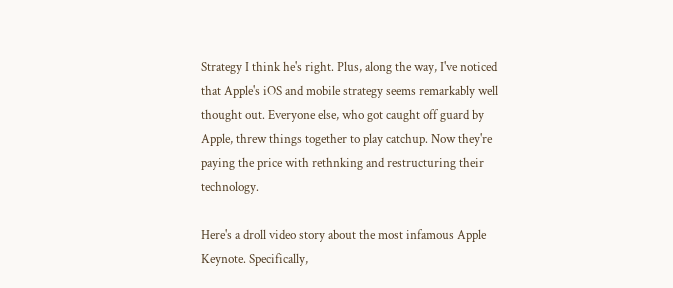Strategy I think he's right. Plus, along the way, I've noticed that Apple's iOS and mobile strategy seems remarkably well thought out. Everyone else, who got caught off guard by Apple, threw things together to play catchup. Now they're paying the price with rethnking and restructuring their technology.

Here's a droll video story about the most infamous Apple Keynote. Specifically,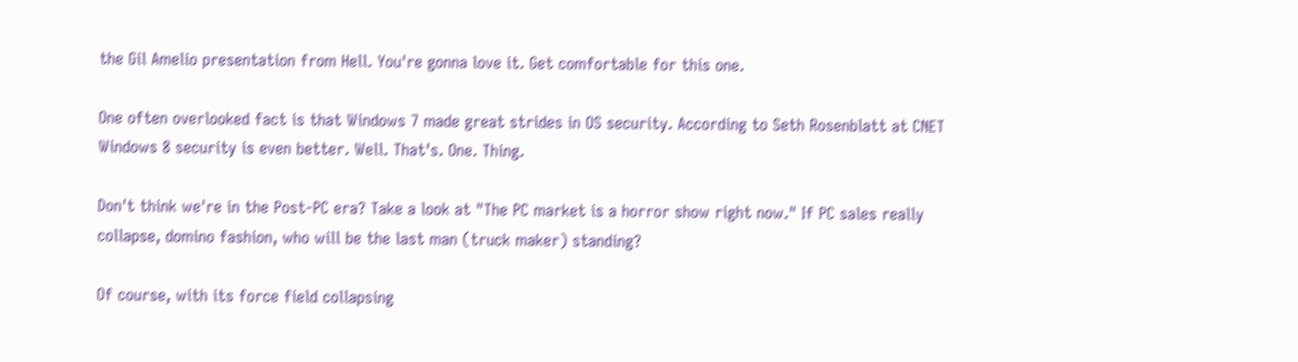the Gil Amelio presentation from Hell. You're gonna love it. Get comfortable for this one.

One often overlooked fact is that Windows 7 made great strides in OS security. According to Seth Rosenblatt at CNET Windows 8 security is even better. Well. That's. One. Thing.

Don't think we're in the Post-PC era? Take a look at "The PC market is a horror show right now." If PC sales really collapse, domino fashion, who will be the last man (truck maker) standing?

Of course, with its force field collapsing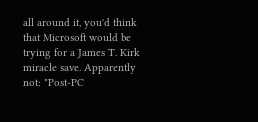all around it, you'd think that Microsoft would be trying for a James T. Kirk miracle save. Apparently not: "Post-PC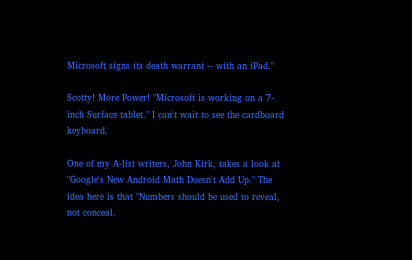Microsoft signs its death warrant -- with an iPad."

Scotty! More Power! "Microsoft is working on a 7-inch Surface tablet." I can't wait to see the cardboard keyboard.

One of my A-list writers, John Kirk, takes a look at "Google's New Android Math Doesn't Add Up." The idea here is that "Numbers should be used to reveal, not conceal.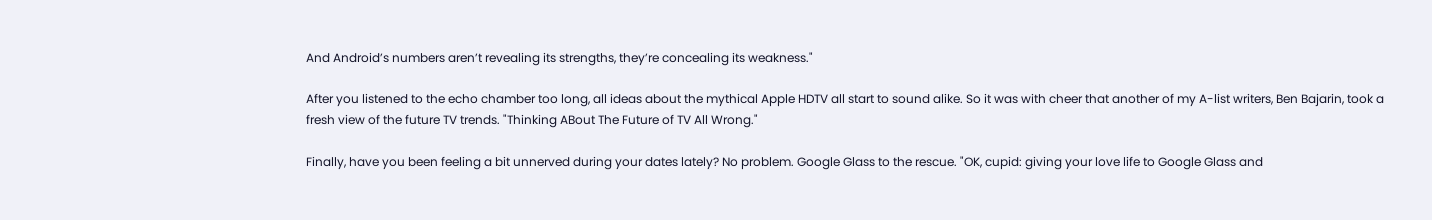And Android’s numbers aren’t revealing its strengths, they’re concealing its weakness."

After you listened to the echo chamber too long, all ideas about the mythical Apple HDTV all start to sound alike. So it was with cheer that another of my A-list writers, Ben Bajarin, took a fresh view of the future TV trends. "Thinking ABout The Future of TV All Wrong."

Finally, have you been feeling a bit unnerved during your dates lately? No problem. Google Glass to the rescue. "OK, cupid: giving your love life to Google Glass and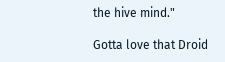the hive mind."

Gotta love that Droid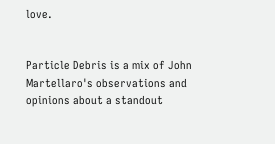love.


Particle Debris is a mix of John Martellaro's observations and opinions about a standout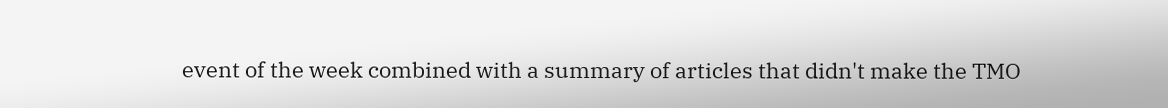event of the week combined with a summary of articles that didn't make the TMO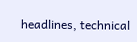headlines, technical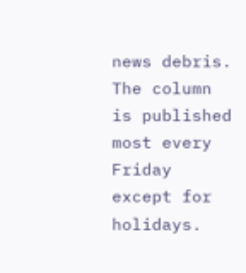news debris. The column is published most every Friday except for holidays.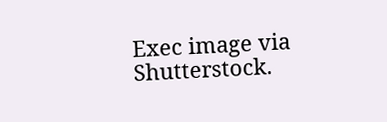Exec image via Shutterstock.